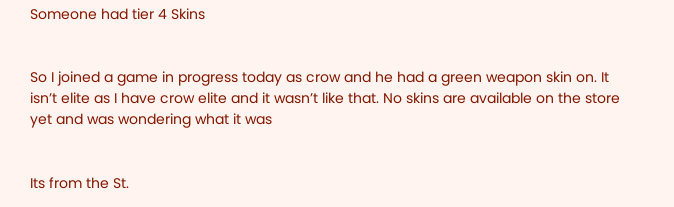Someone had tier 4 Skins


So I joined a game in progress today as crow and he had a green weapon skin on. It isn’t elite as I have crow elite and it wasn’t like that. No skins are available on the store yet and was wondering what it was


Its from the St.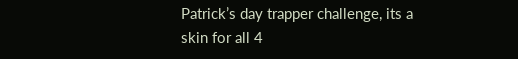Patrick’s day trapper challenge, its a skin for all 4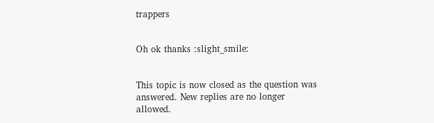trappers


Oh ok thanks :slight_smile:


This topic is now closed as the question was answered. New replies are no longer allowed.